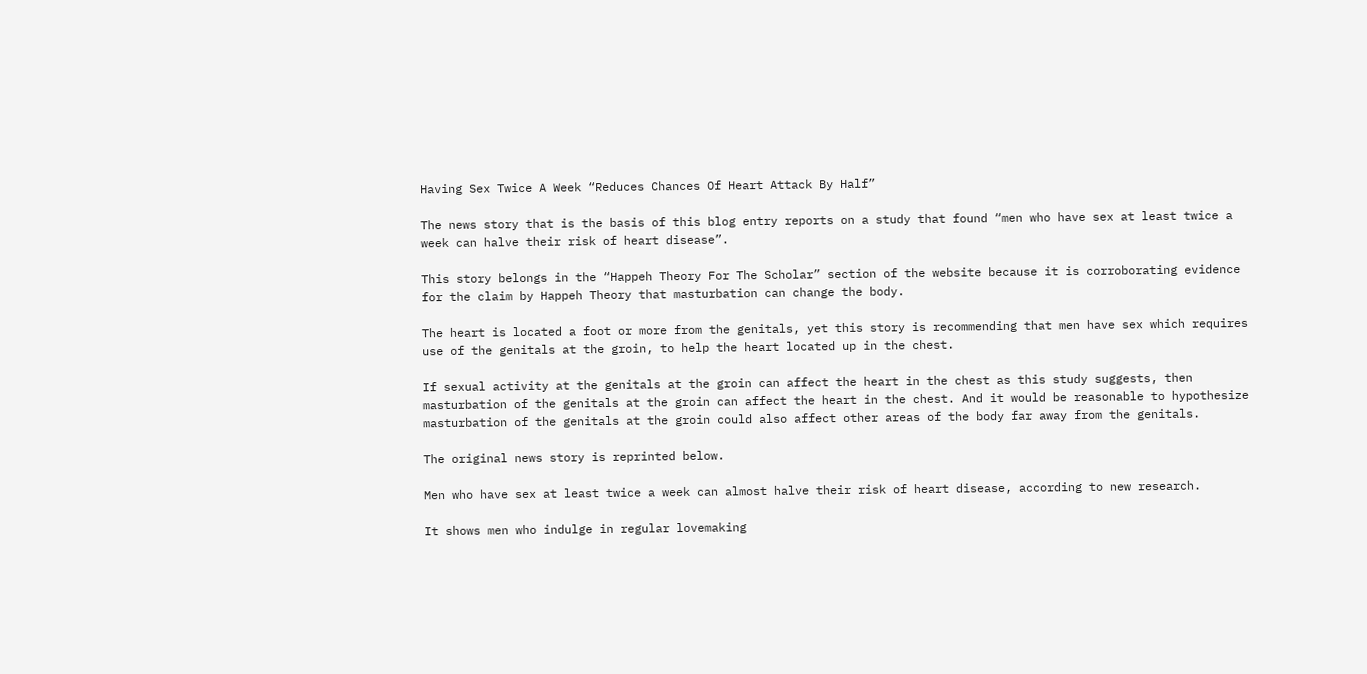Having Sex Twice A Week “Reduces Chances Of Heart Attack By Half”

The news story that is the basis of this blog entry reports on a study that found “men who have sex at least twice a week can halve their risk of heart disease”.

This story belongs in the “Happeh Theory For The Scholar” section of the website because it is corroborating evidence for the claim by Happeh Theory that masturbation can change the body.

The heart is located a foot or more from the genitals, yet this story is recommending that men have sex which requires use of the genitals at the groin, to help the heart located up in the chest.

If sexual activity at the genitals at the groin can affect the heart in the chest as this study suggests, then masturbation of the genitals at the groin can affect the heart in the chest. And it would be reasonable to hypothesize masturbation of the genitals at the groin could also affect other areas of the body far away from the genitals.

The original news story is reprinted below.

Men who have sex at least twice a week can almost halve their risk of heart disease, according to new research.

It shows men who indulge in regular lovemaking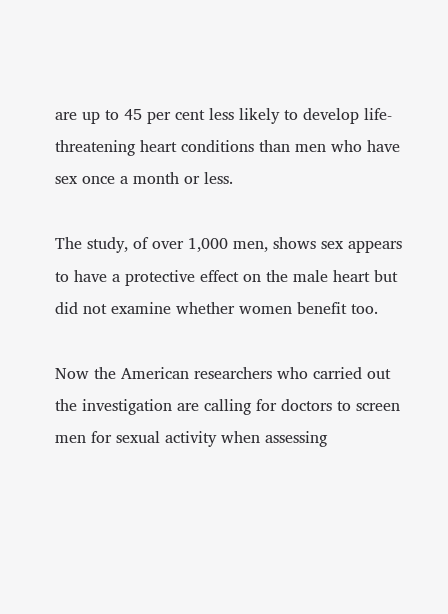are up to 45 per cent less likely to develop life-threatening heart conditions than men who have sex once a month or less.

The study, of over 1,000 men, shows sex appears to have a protective effect on the male heart but did not examine whether women benefit too.

Now the American researchers who carried out the investigation are calling for doctors to screen men for sexual activity when assessing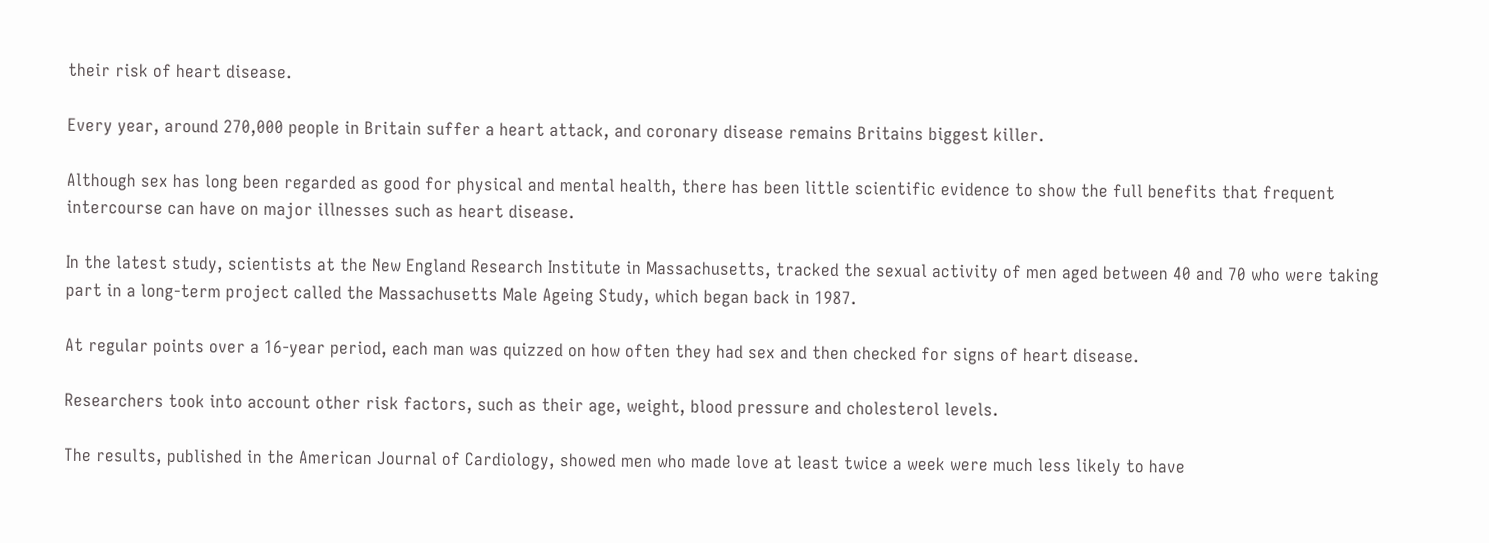their risk of heart disease.

Every year, around 270,000 people in Britain suffer a heart attack, and coronary disease remains Britains biggest killer.

Although sex has long been regarded as good for physical and mental health, there has been little scientific evidence to show the full benefits that frequent intercourse can have on major illnesses such as heart disease.

In the latest study, scientists at the New England Research Institute in Massachusetts, tracked the sexual activity of men aged between 40 and 70 who were taking part in a long-term project called the Massachusetts Male Ageing Study, which began back in 1987.

At regular points over a 16-year period, each man was quizzed on how often they had sex and then checked for signs of heart disease.

Researchers took into account other risk factors, such as their age, weight, blood pressure and cholesterol levels.

The results, published in the American Journal of Cardiology, showed men who made love at least twice a week were much less likely to have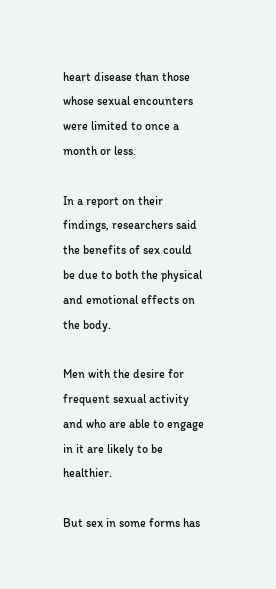heart disease than those whose sexual encounters were limited to once a month or less.

In a report on their findings, researchers said the benefits of sex could be due to both the physical and emotional effects on the body.

Men with the desire for frequent sexual activity and who are able to engage in it are likely to be healthier.

But sex in some forms has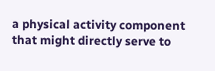a physical activity component that might directly serve to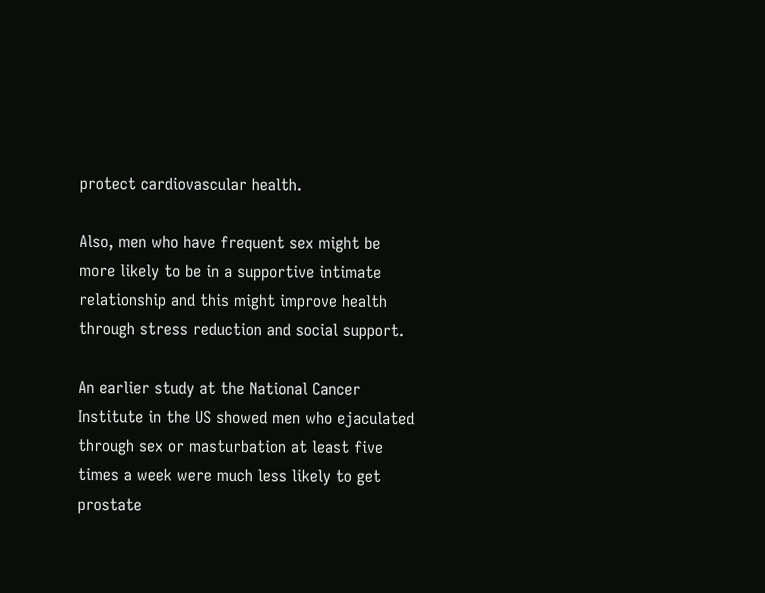protect cardiovascular health.

Also, men who have frequent sex might be more likely to be in a supportive intimate relationship and this might improve health through stress reduction and social support.

An earlier study at the National Cancer Institute in the US showed men who ejaculated through sex or masturbation at least five times a week were much less likely to get prostate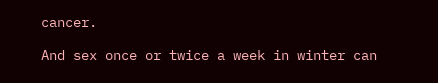cancer.

And sex once or twice a week in winter can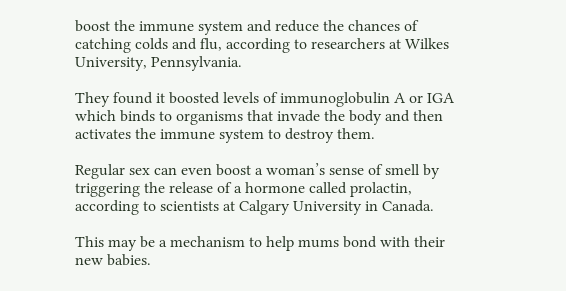boost the immune system and reduce the chances of catching colds and flu, according to researchers at Wilkes University, Pennsylvania.

They found it boosted levels of immunoglobulin A or IGA which binds to organisms that invade the body and then activates the immune system to destroy them.

Regular sex can even boost a woman’s sense of smell by triggering the release of a hormone called prolactin, according to scientists at Calgary University in Canada.

This may be a mechanism to help mums bond with their new babies.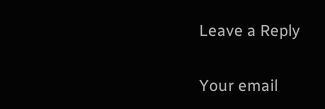Leave a Reply

Your email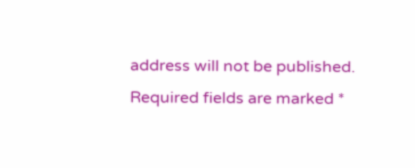address will not be published. Required fields are marked *